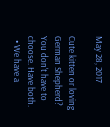May 28, 2017

Cute kitten or loving German Shepherd? You don't have to choose. Have both.
  • We have a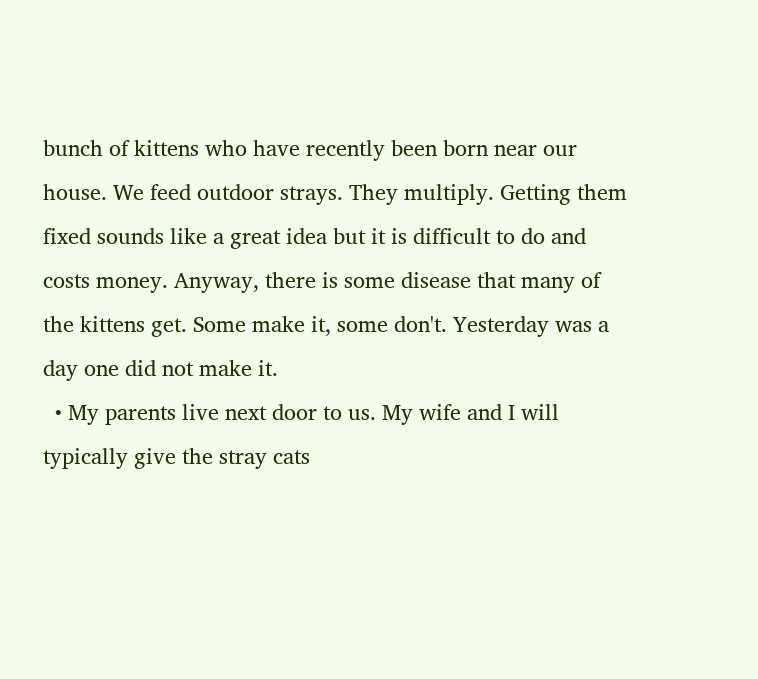bunch of kittens who have recently been born near our house. We feed outdoor strays. They multiply. Getting them fixed sounds like a great idea but it is difficult to do and costs money. Anyway, there is some disease that many of the kittens get. Some make it, some don't. Yesterday was a day one did not make it.
  • My parents live next door to us. My wife and I will typically give the stray cats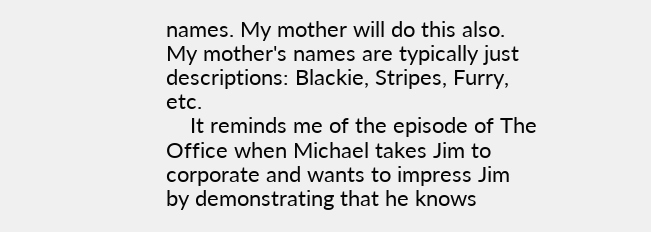names. My mother will do this also. My mother's names are typically just descriptions: Blackie, Stripes, Furry, etc.
    It reminds me of the episode of The Office when Michael takes Jim to corporate and wants to impress Jim by demonstrating that he knows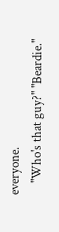everyone.
    "Who's that guy?" "Beardie."